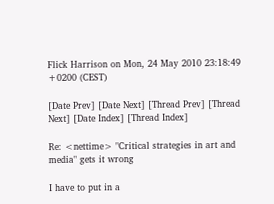Flick Harrison on Mon, 24 May 2010 23:18:49 +0200 (CEST)

[Date Prev] [Date Next] [Thread Prev] [Thread Next] [Date Index] [Thread Index]

Re: <nettime> "Critical strategies in art and media" gets it wrong

I have to put in a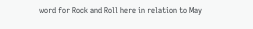word for Rock and Roll here in relation to May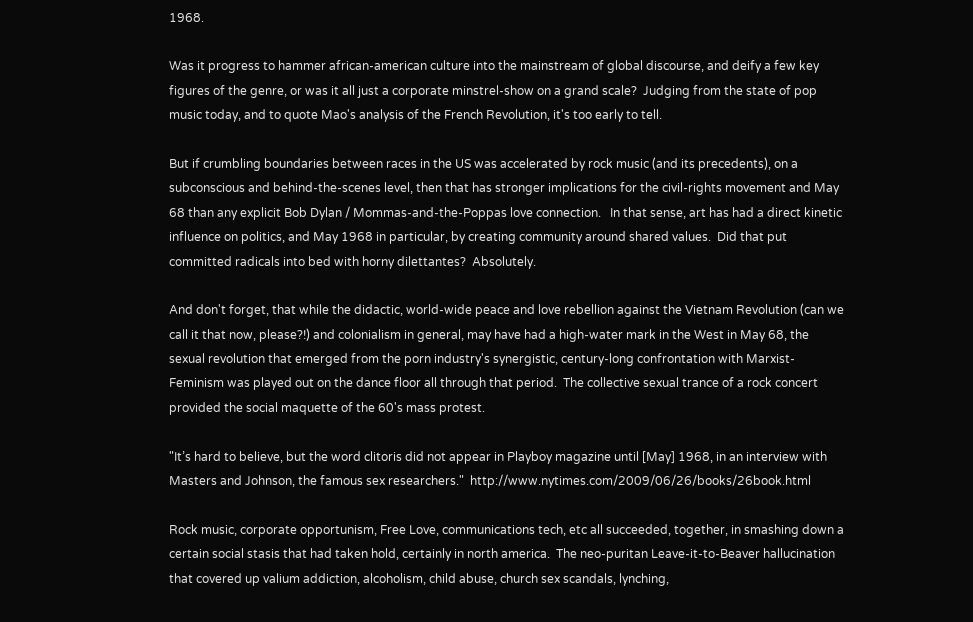1968.

Was it progress to hammer african-american culture into the mainstream of global discourse, and deify a few key figures of the genre, or was it all just a corporate minstrel-show on a grand scale?  Judging from the state of pop music today, and to quote Mao's analysis of the French Revolution, it's too early to tell.

But if crumbling boundaries between races in the US was accelerated by rock music (and its precedents), on a subconscious and behind-the-scenes level, then that has stronger implications for the civil-rights movement and May 68 than any explicit Bob Dylan / Mommas-and-the-Poppas love connection.   In that sense, art has had a direct kinetic influence on politics, and May 1968 in particular, by creating community around shared values.  Did that put committed radicals into bed with horny dilettantes?  Absolutely.

And don't forget, that while the didactic, world-wide peace and love rebellion against the Vietnam Revolution (can we call it that now, please?!) and colonialism in general, may have had a high-water mark in the West in May 68, the sexual revolution that emerged from the porn industry's synergistic, century-long confrontation with Marxist-Feminism was played out on the dance floor all through that period.  The collective sexual trance of a rock concert provided the social maquette of the 60's mass protest.

"It’s hard to believe, but the word clitoris did not appear in Playboy magazine until [May] 1968, in an interview with Masters and Johnson, the famous sex researchers."  http://www.nytimes.com/2009/06/26/books/26book.html

Rock music, corporate opportunism, Free Love, communications tech, etc all succeeded, together, in smashing down a certain social stasis that had taken hold, certainly in north america.  The neo-puritan Leave-it-to-Beaver hallucination that covered up valium addiction, alcoholism, child abuse, church sex scandals, lynching,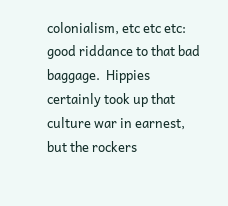colonialism, etc etc etc: good riddance to that bad baggage.  Hippies certainly took up that culture war in earnest, but the rockers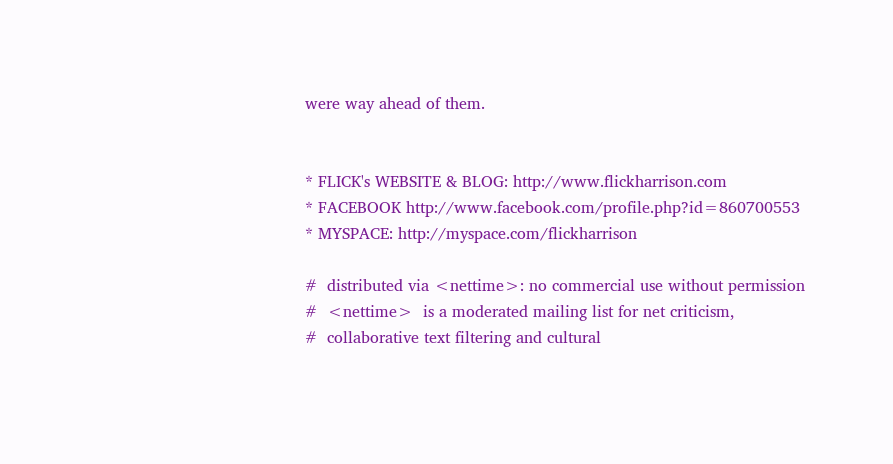were way ahead of them.


* FLICK's WEBSITE & BLOG: http://www.flickharrison.com
* FACEBOOK http://www.facebook.com/profile.php?id=860700553
* MYSPACE: http://myspace.com/flickharrison

#  distributed via <nettime>: no commercial use without permission
#  <nettime>  is a moderated mailing list for net criticism,
#  collaborative text filtering and cultural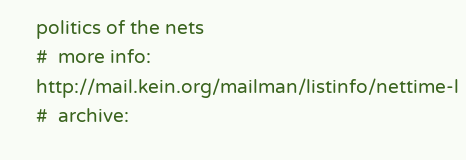politics of the nets
#  more info: http://mail.kein.org/mailman/listinfo/nettime-l
#  archive: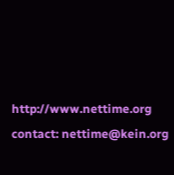http://www.nettime.org contact: nettime@kein.org